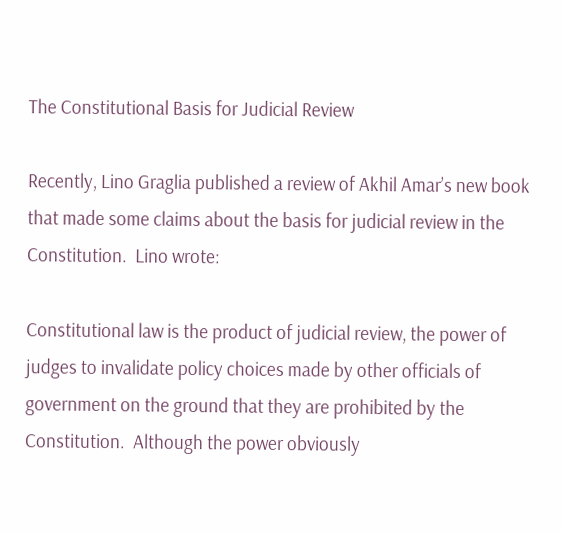The Constitutional Basis for Judicial Review

Recently, Lino Graglia published a review of Akhil Amar’s new book that made some claims about the basis for judicial review in the Constitution.  Lino wrote:

Constitutional law is the product of judicial review, the power of judges to invalidate policy choices made by other officials of government on the ground that they are prohibited by the Constitution.  Although the power obviously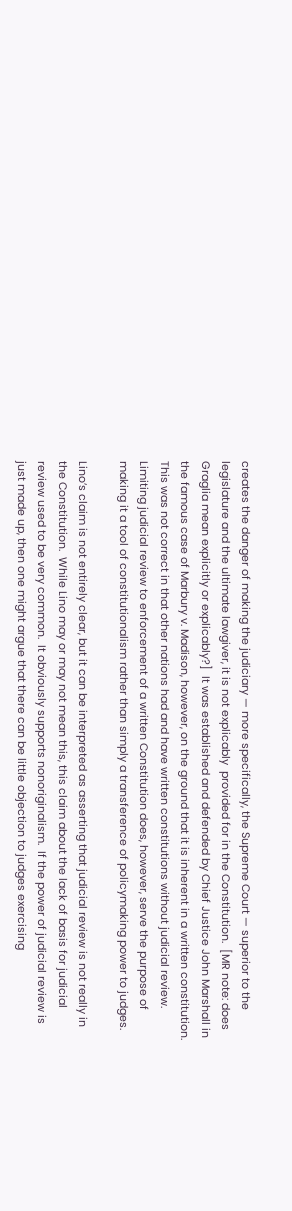creates the danger of making the judiciary — more specifically, the Supreme Court — superior to the legislature and the ultimate lawgiver, it is not explicably  provided for in the Constitution.  [MR note: does Graglia mean explicitly or explicably?]  It was established and defended by Chief Justice John Marshall in the famous case of Marbury v. Madison, however, on the ground that it is inherent in a written constitution.  This was not correct in that other nations had and have written constitutions without judicial review.  Limiting judicial review to enforcement of a written Constitution does, however, serve the purpose of making it a tool of constitutionalism rather than simply a transference of policymaking power to judges.

Lino’s claim is not entirely clear, but it can be interpreted as asserting that judicial review is not really in the Constitution.  While Lino may or may not mean this, this claim about the lack of basis for judicial review used to be very common.  It obviously supports nonoriginalism.  If the power of judicial review is just made up, then one might argue that there can be little objection to judges exercising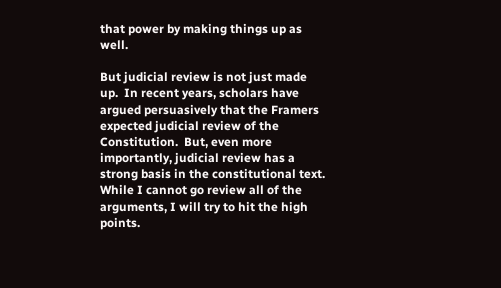that power by making things up as well.

But judicial review is not just made up.  In recent years, scholars have argued persuasively that the Framers expected judicial review of the Constitution.  But, even more importantly, judicial review has a strong basis in the constitutional text.  While I cannot go review all of the arguments, I will try to hit the high points.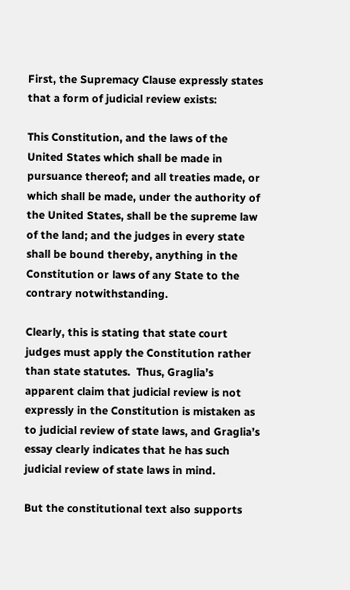First, the Supremacy Clause expressly states that a form of judicial review exists:

This Constitution, and the laws of the United States which shall be made in pursuance thereof; and all treaties made, or which shall be made, under the authority of the United States, shall be the supreme law of the land; and the judges in every state shall be bound thereby, anything in the Constitution or laws of any State to the contrary notwithstanding.

Clearly, this is stating that state court judges must apply the Constitution rather than state statutes.  Thus, Graglia’s apparent claim that judicial review is not expressly in the Constitution is mistaken as to judicial review of state laws, and Graglia’s essay clearly indicates that he has such judicial review of state laws in mind.

But the constitutional text also supports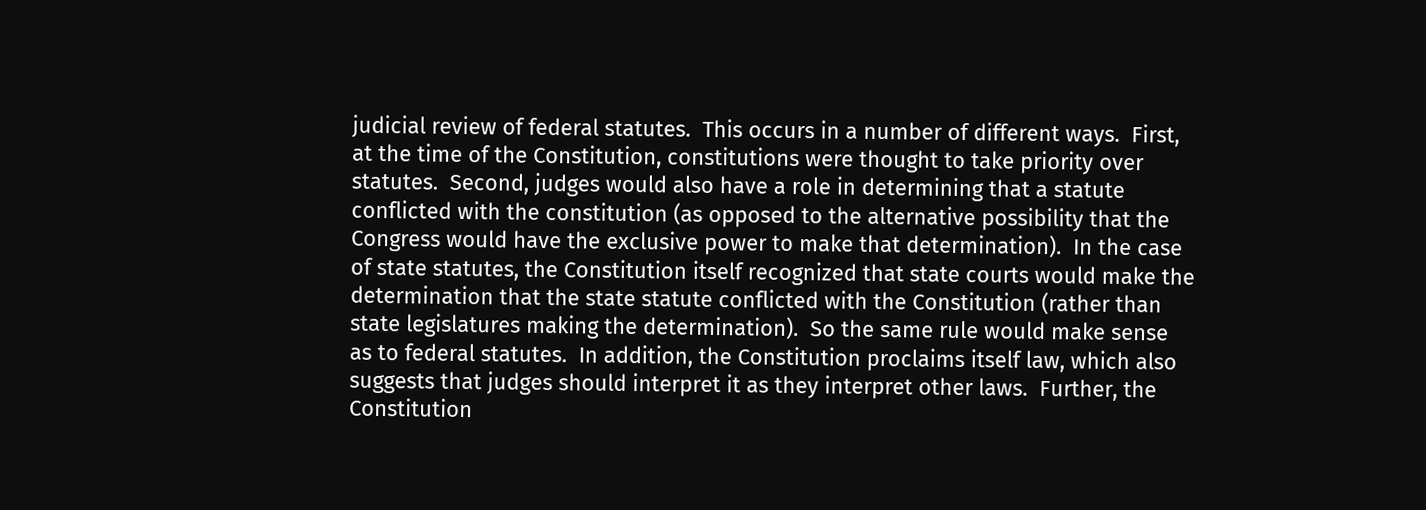judicial review of federal statutes.  This occurs in a number of different ways.  First, at the time of the Constitution, constitutions were thought to take priority over statutes.  Second, judges would also have a role in determining that a statute conflicted with the constitution (as opposed to the alternative possibility that the Congress would have the exclusive power to make that determination).  In the case of state statutes, the Constitution itself recognized that state courts would make the determination that the state statute conflicted with the Constitution (rather than state legislatures making the determination).  So the same rule would make sense as to federal statutes.  In addition, the Constitution proclaims itself law, which also suggests that judges should interpret it as they interpret other laws.  Further, the Constitution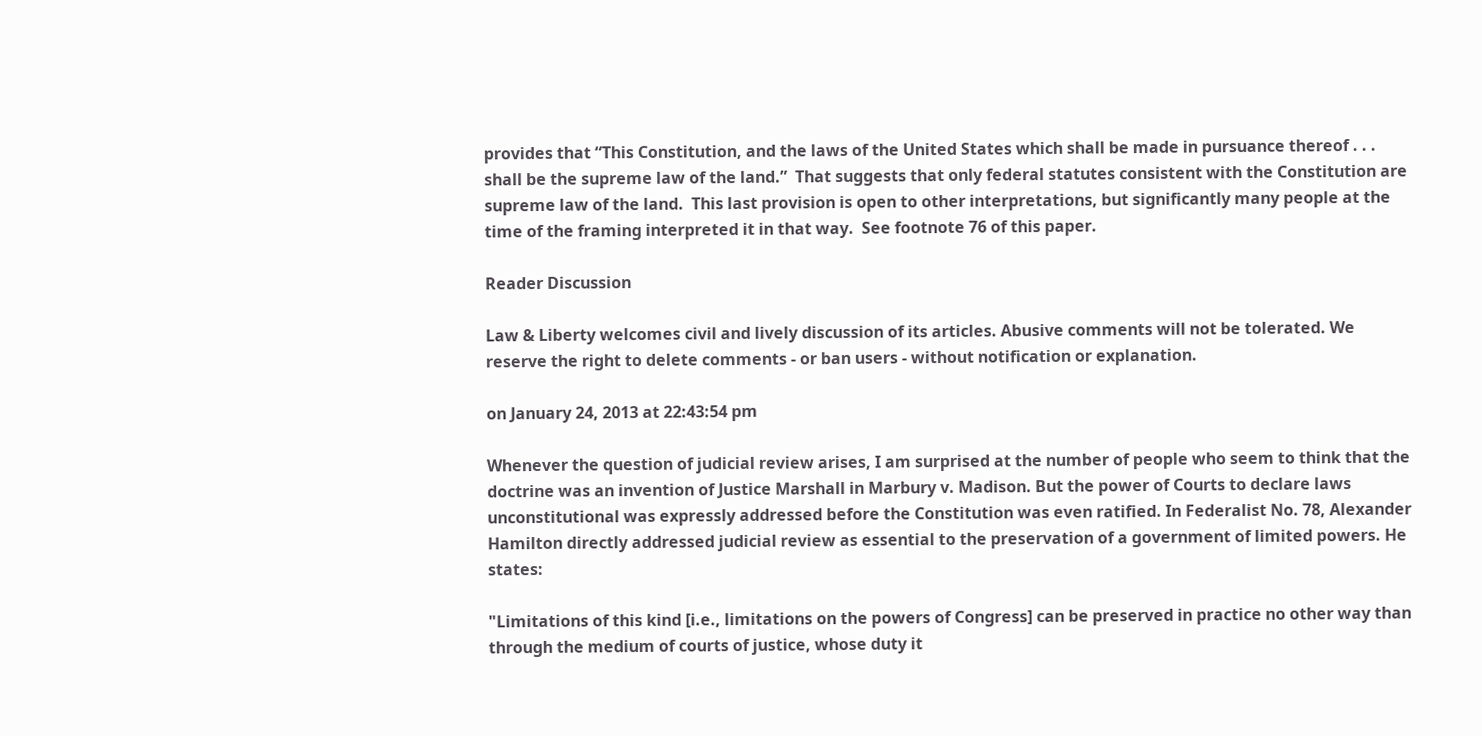provides that “This Constitution, and the laws of the United States which shall be made in pursuance thereof . . . shall be the supreme law of the land.”  That suggests that only federal statutes consistent with the Constitution are supreme law of the land.  This last provision is open to other interpretations, but significantly many people at the time of the framing interpreted it in that way.  See footnote 76 of this paper.

Reader Discussion

Law & Liberty welcomes civil and lively discussion of its articles. Abusive comments will not be tolerated. We reserve the right to delete comments - or ban users - without notification or explanation.

on January 24, 2013 at 22:43:54 pm

Whenever the question of judicial review arises, I am surprised at the number of people who seem to think that the doctrine was an invention of Justice Marshall in Marbury v. Madison. But the power of Courts to declare laws unconstitutional was expressly addressed before the Constitution was even ratified. In Federalist No. 78, Alexander Hamilton directly addressed judicial review as essential to the preservation of a government of limited powers. He states:

"Limitations of this kind [i.e., limitations on the powers of Congress] can be preserved in practice no other way than through the medium of courts of justice, whose duty it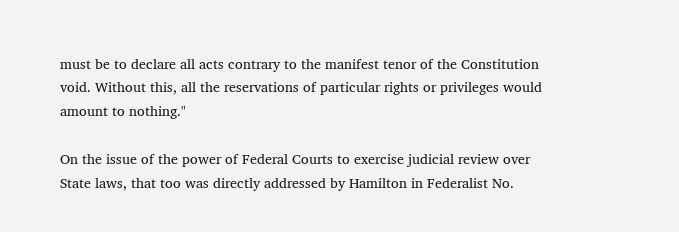must be to declare all acts contrary to the manifest tenor of the Constitution void. Without this, all the reservations of particular rights or privileges would amount to nothing."

On the issue of the power of Federal Courts to exercise judicial review over State laws, that too was directly addressed by Hamilton in Federalist No.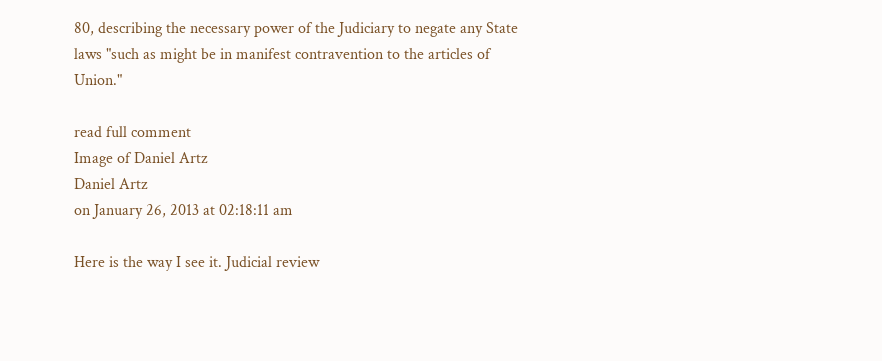80, describing the necessary power of the Judiciary to negate any State laws "such as might be in manifest contravention to the articles of Union."

read full comment
Image of Daniel Artz
Daniel Artz
on January 26, 2013 at 02:18:11 am

Here is the way I see it. Judicial review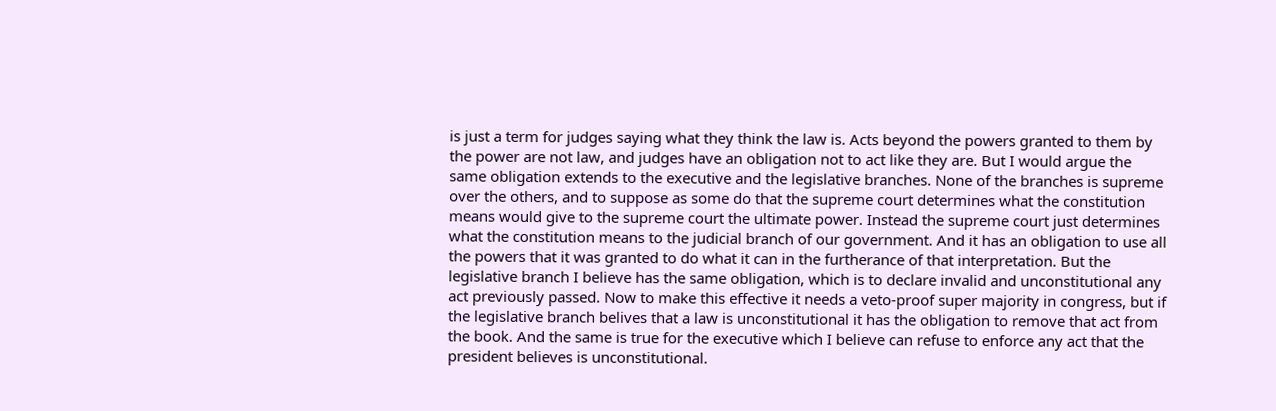is just a term for judges saying what they think the law is. Acts beyond the powers granted to them by the power are not law, and judges have an obligation not to act like they are. But I would argue the same obligation extends to the executive and the legislative branches. None of the branches is supreme over the others, and to suppose as some do that the supreme court determines what the constitution means would give to the supreme court the ultimate power. Instead the supreme court just determines what the constitution means to the judicial branch of our government. And it has an obligation to use all the powers that it was granted to do what it can in the furtherance of that interpretation. But the legislative branch I believe has the same obligation, which is to declare invalid and unconstitutional any act previously passed. Now to make this effective it needs a veto-proof super majority in congress, but if the legislative branch belives that a law is unconstitutional it has the obligation to remove that act from the book. And the same is true for the executive which I believe can refuse to enforce any act that the president believes is unconstitutional.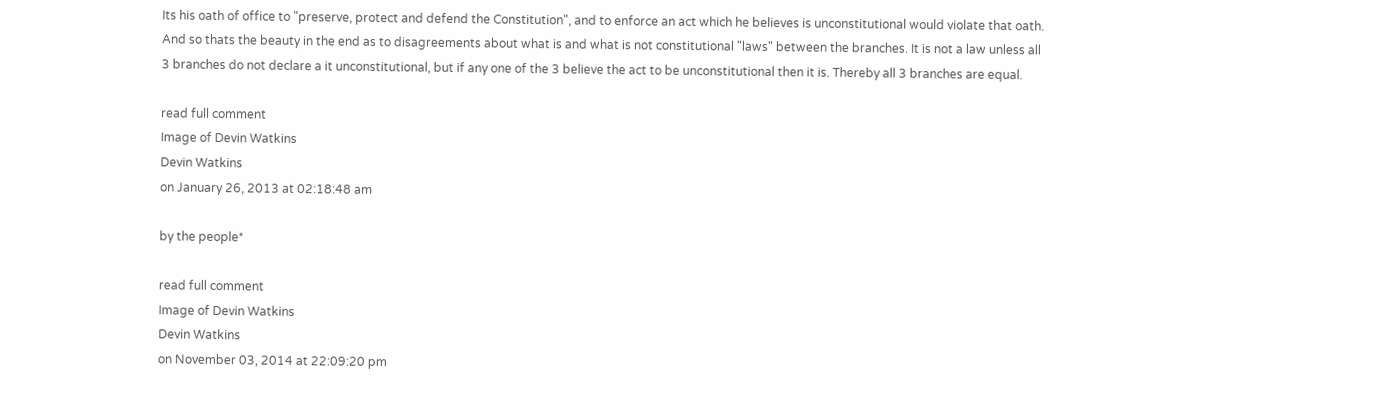Its his oath of office to "preserve, protect and defend the Constitution", and to enforce an act which he believes is unconstitutional would violate that oath. And so thats the beauty in the end as to disagreements about what is and what is not constitutional "laws" between the branches. It is not a law unless all 3 branches do not declare a it unconstitutional, but if any one of the 3 believe the act to be unconstitutional then it is. Thereby all 3 branches are equal.

read full comment
Image of Devin Watkins
Devin Watkins
on January 26, 2013 at 02:18:48 am

by the people*

read full comment
Image of Devin Watkins
Devin Watkins
on November 03, 2014 at 22:09:20 pm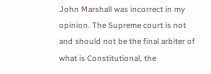John Marshall was incorrect in my opinion. The Supreme court is not and should not be the final arbiter of what is Constitutional, the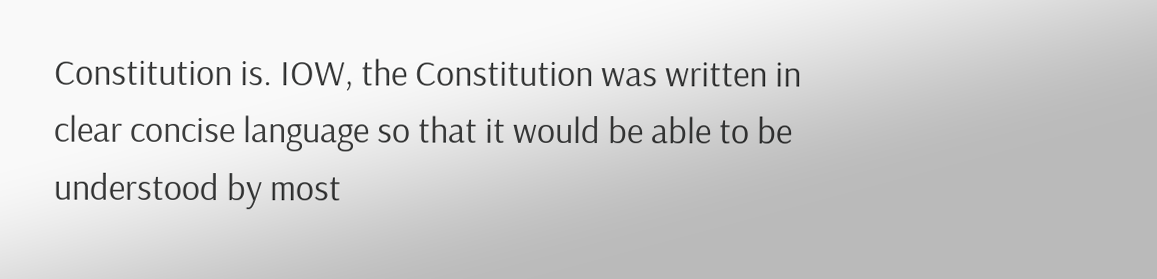Constitution is. IOW, the Constitution was written in clear concise language so that it would be able to be understood by most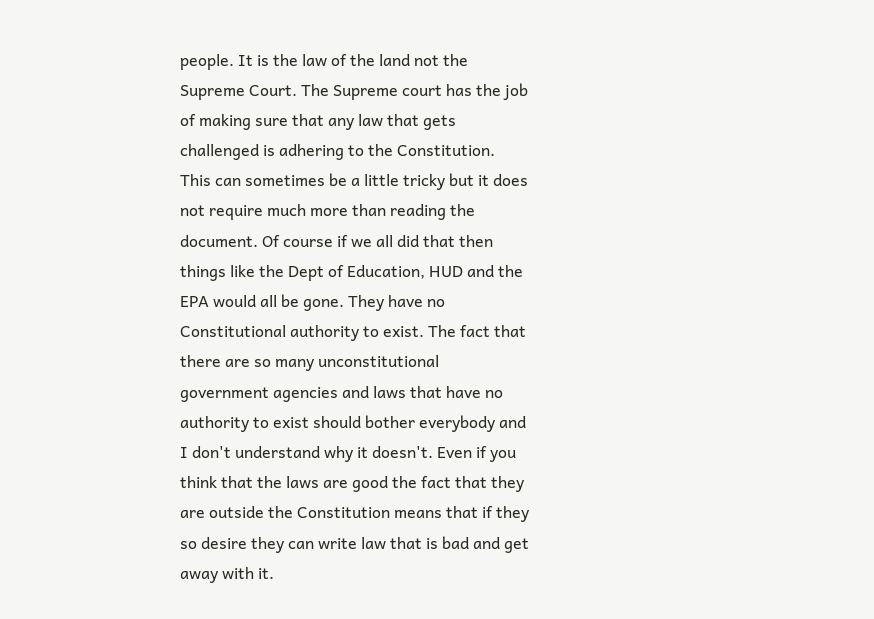people. It is the law of the land not the Supreme Court. The Supreme court has the job of making sure that any law that gets challenged is adhering to the Constitution. This can sometimes be a little tricky but it does not require much more than reading the document. Of course if we all did that then things like the Dept of Education, HUD and the EPA would all be gone. They have no Constitutional authority to exist. The fact that there are so many unconstitutional government agencies and laws that have no authority to exist should bother everybody and I don't understand why it doesn't. Even if you think that the laws are good the fact that they are outside the Constitution means that if they so desire they can write law that is bad and get away with it.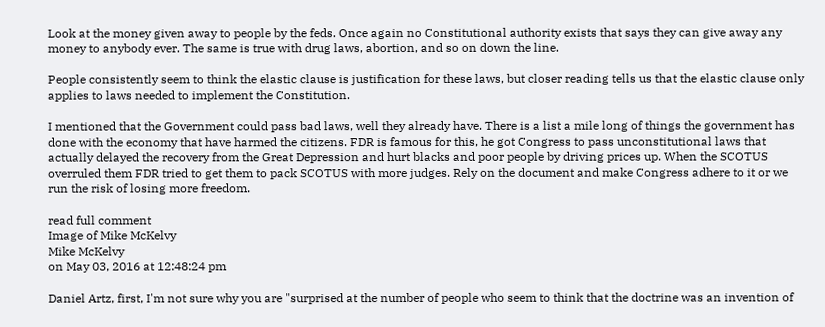Look at the money given away to people by the feds. Once again no Constitutional authority exists that says they can give away any money to anybody ever. The same is true with drug laws, abortion, and so on down the line.

People consistently seem to think the elastic clause is justification for these laws, but closer reading tells us that the elastic clause only applies to laws needed to implement the Constitution.

I mentioned that the Government could pass bad laws, well they already have. There is a list a mile long of things the government has done with the economy that have harmed the citizens. FDR is famous for this, he got Congress to pass unconstitutional laws that actually delayed the recovery from the Great Depression and hurt blacks and poor people by driving prices up. When the SCOTUS overruled them FDR tried to get them to pack SCOTUS with more judges. Rely on the document and make Congress adhere to it or we run the risk of losing more freedom.

read full comment
Image of Mike McKelvy
Mike McKelvy
on May 03, 2016 at 12:48:24 pm

Daniel Artz, first, I'm not sure why you are "surprised at the number of people who seem to think that the doctrine was an invention of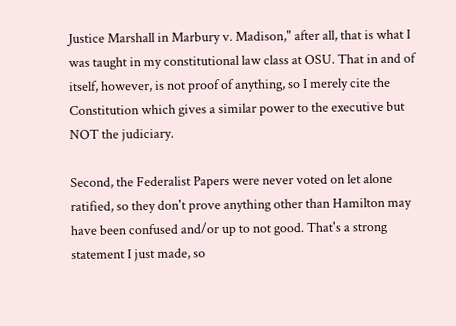Justice Marshall in Marbury v. Madison," after all, that is what I was taught in my constitutional law class at OSU. That in and of itself, however, is not proof of anything, so I merely cite the Constitution which gives a similar power to the executive but NOT the judiciary.

Second, the Federalist Papers were never voted on let alone ratified, so they don't prove anything other than Hamilton may have been confused and/or up to not good. That's a strong statement I just made, so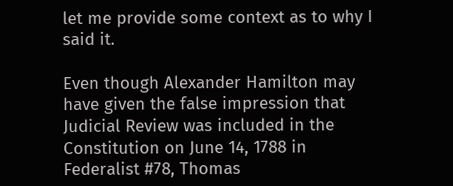let me provide some context as to why I said it.

Even though Alexander Hamilton may have given the false impression that Judicial Review was included in the Constitution on June 14, 1788 in Federalist #78, Thomas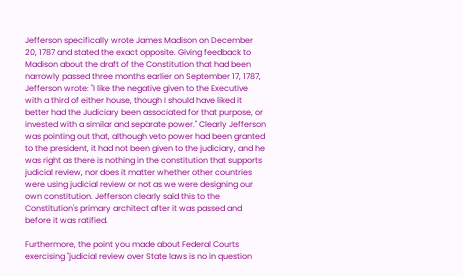Jefferson specifically wrote James Madison on December 20, 1787 and stated the exact opposite. Giving feedback to Madison about the draft of the Constitution that had been narrowly passed three months earlier on September 17, 1787, Jefferson wrote: "I like the negative given to the Executive with a third of either house, though I should have liked it better had the Judiciary been associated for that purpose, or invested with a similar and separate power." Clearly Jefferson was pointing out that, although veto power had been granted to the president, it had not been given to the judiciary, and he was right as there is nothing in the constitution that supports judicial review, nor does it matter whether other countries were using judicial review or not as we were designing our own constitution. Jefferson clearly said this to the Constitution's primary architect after it was passed and before it was ratified.

Furthermore, the point you made about Federal Courts exercising "judicial review over State laws is no in question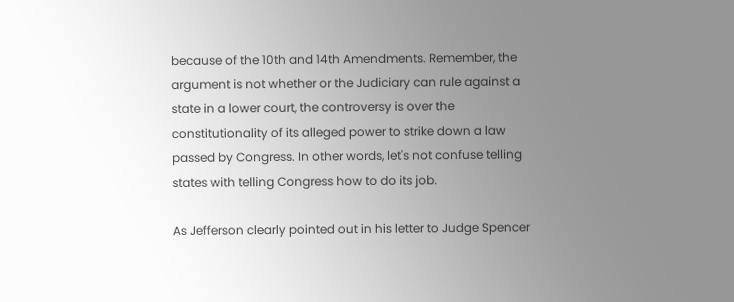because of the 10th and 14th Amendments. Remember, the argument is not whether or the Judiciary can rule against a state in a lower court, the controversy is over the constitutionality of its alleged power to strike down a law passed by Congress. In other words, let's not confuse telling states with telling Congress how to do its job.

As Jefferson clearly pointed out in his letter to Judge Spencer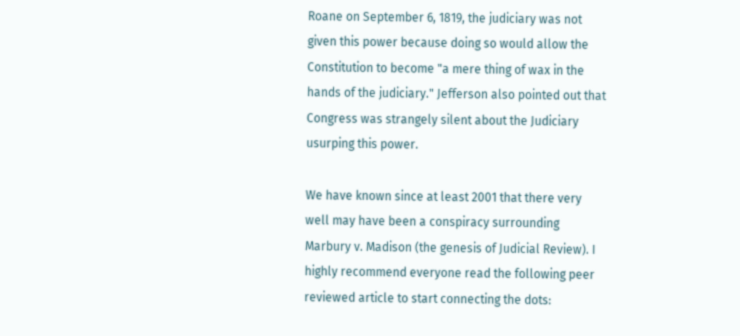Roane on September 6, 1819, the judiciary was not given this power because doing so would allow the Constitution to become "a mere thing of wax in the hands of the judiciary." Jefferson also pointed out that Congress was strangely silent about the Judiciary usurping this power.

We have known since at least 2001 that there very well may have been a conspiracy surrounding Marbury v. Madison (the genesis of Judicial Review). I highly recommend everyone read the following peer reviewed article to start connecting the dots: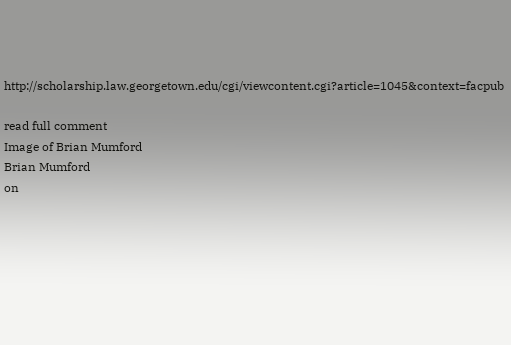http://scholarship.law.georgetown.edu/cgi/viewcontent.cgi?article=1045&context=facpub

read full comment
Image of Brian Mumford
Brian Mumford
on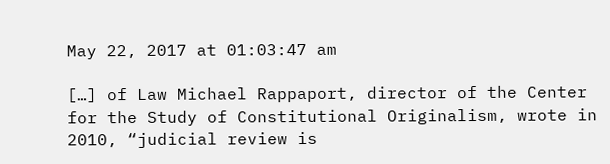May 22, 2017 at 01:03:47 am

[…] of Law Michael Rappaport, director of the Center for the Study of Constitutional Originalism, wrote in 2010, “judicial review is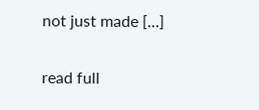not just made […]

read full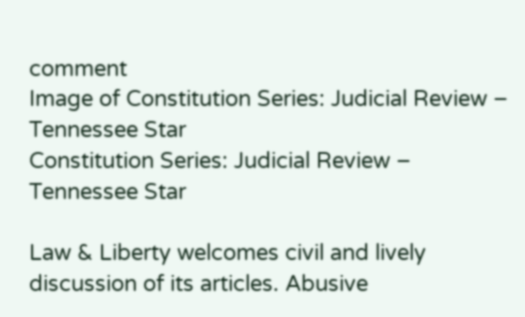comment
Image of Constitution Series: Judicial Review – Tennessee Star
Constitution Series: Judicial Review – Tennessee Star

Law & Liberty welcomes civil and lively discussion of its articles. Abusive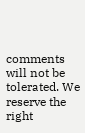comments will not be tolerated. We reserve the right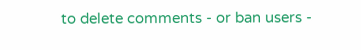to delete comments - or ban users -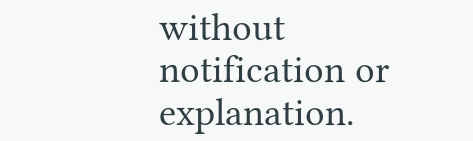without notification or explanation.